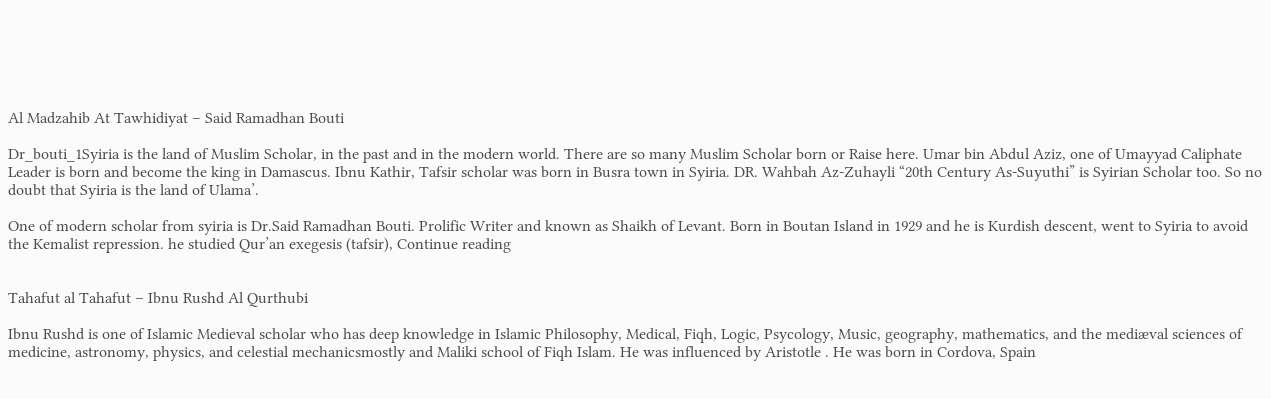Al Madzahib At Tawhidiyat – Said Ramadhan Bouti

Dr_bouti_1Syiria is the land of Muslim Scholar, in the past and in the modern world. There are so many Muslim Scholar born or Raise here. Umar bin Abdul Aziz, one of Umayyad Caliphate Leader is born and become the king in Damascus. Ibnu Kathir, Tafsir scholar was born in Busra town in Syiria. DR. Wahbah Az-Zuhayli “20th Century As-Suyuthi” is Syirian Scholar too. So no doubt that Syiria is the land of Ulama’.

One of modern scholar from syiria is Dr.Said Ramadhan Bouti. Prolific Writer and known as Shaikh of Levant. Born in Boutan Island in 1929 and he is Kurdish descent, went to Syiria to avoid the Kemalist repression. he studied Qur’an exegesis (tafsir), Continue reading


Tahafut al Tahafut – Ibnu Rushd Al Qurthubi

Ibnu Rushd is one of Islamic Medieval scholar who has deep knowledge in Islamic Philosophy, Medical, Fiqh, Logic, Psycology, Music, geography, mathematics, and the mediæval sciences of medicine, astronomy, physics, and celestial mechanicsmostly and Maliki school of Fiqh Islam. He was influenced by Aristotle . He was born in Cordova, Spain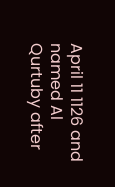April 11 1126 and named Al Qurtuby after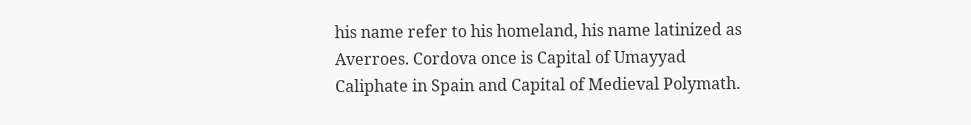his name refer to his homeland, his name latinized as Averroes. Cordova once is Capital of Umayyad Caliphate in Spain and Capital of Medieval Polymath.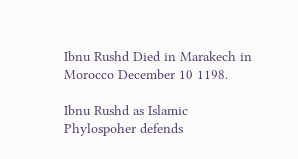Ibnu Rushd Died in Marakech in Morocco December 10 1198.

Ibnu Rushd as Islamic Phylospoher defends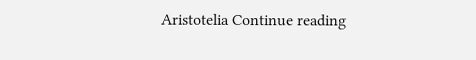Aristotelia Continue reading